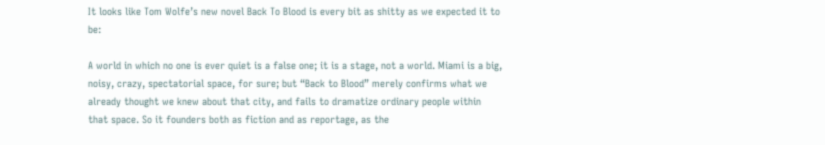It looks like Tom Wolfe’s new novel Back To Blood is every bit as shitty as we expected it to be:

A world in which no one is ever quiet is a false one; it is a stage, not a world. Miami is a big, noisy, crazy, spectatorial space, for sure; but “Back to Blood” merely confirms what we already thought we knew about that city, and fails to dramatize ordinary people within that space. So it founders both as fiction and as reportage, as the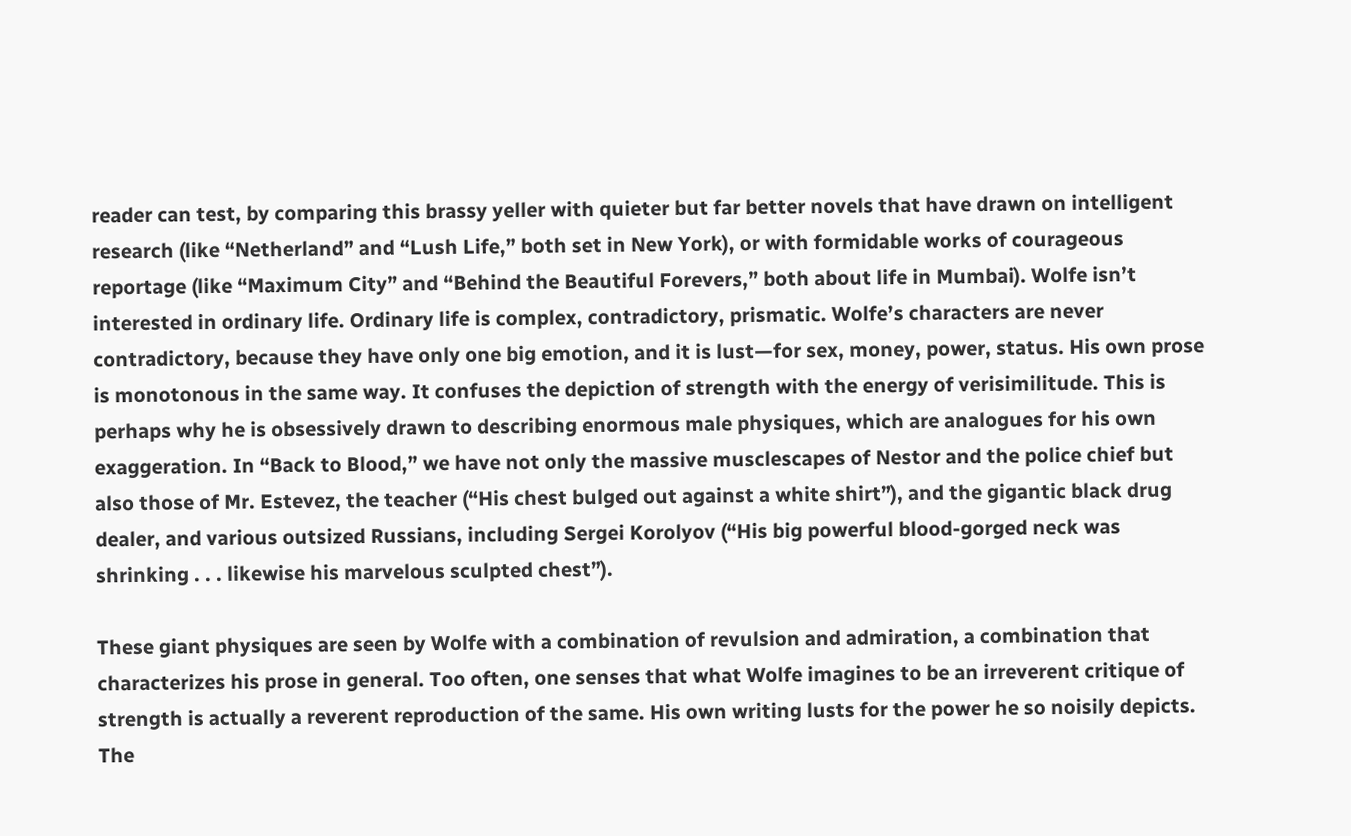reader can test, by comparing this brassy yeller with quieter but far better novels that have drawn on intelligent research (like “Netherland” and “Lush Life,” both set in New York), or with formidable works of courageous reportage (like “Maximum City” and “Behind the Beautiful Forevers,” both about life in Mumbai). Wolfe isn’t interested in ordinary life. Ordinary life is complex, contradictory, prismatic. Wolfe’s characters are never contradictory, because they have only one big emotion, and it is lust—for sex, money, power, status. His own prose is monotonous in the same way. It confuses the depiction of strength with the energy of verisimilitude. This is perhaps why he is obsessively drawn to describing enormous male physiques, which are analogues for his own exaggeration. In “Back to Blood,” we have not only the massive musclescapes of Nestor and the police chief but also those of Mr. Estevez, the teacher (“His chest bulged out against a white shirt”), and the gigantic black drug dealer, and various outsized Russians, including Sergei Korolyov (“His big powerful blood-gorged neck was shrinking . . . likewise his marvelous sculpted chest”).

These giant physiques are seen by Wolfe with a combination of revulsion and admiration, a combination that characterizes his prose in general. Too often, one senses that what Wolfe imagines to be an irreverent critique of strength is actually a reverent reproduction of the same. His own writing lusts for the power he so noisily depicts. The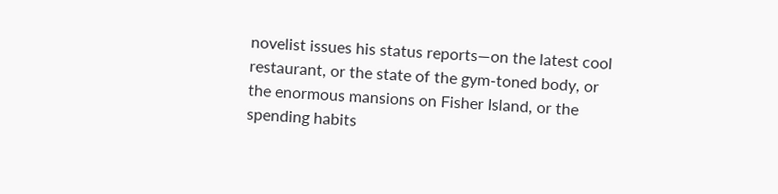novelist issues his status reports—on the latest cool restaurant, or the state of the gym-toned body, or the enormous mansions on Fisher Island, or the spending habits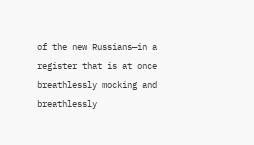of the new Russians—in a register that is at once breathlessly mocking and breathlessly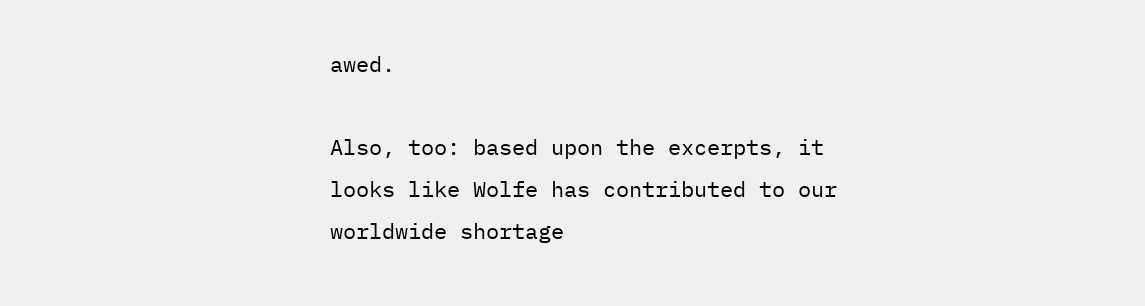awed.

Also, too: based upon the excerpts, it looks like Wolfe has contributed to our worldwide shortage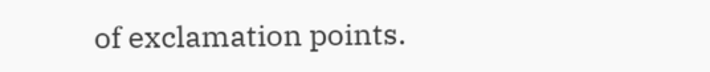of exclamation points.